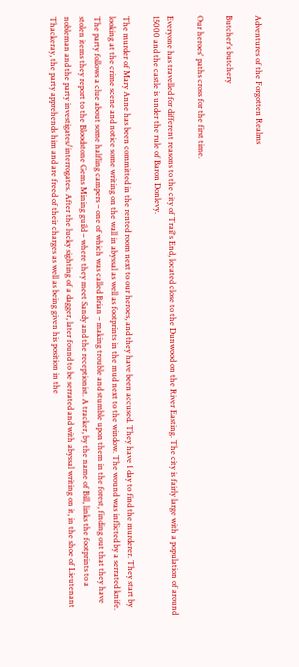Adventures of the Forgotten Realms

Butcher's butchery

Our heroes' paths cross for the first time.

Everyone has travelled for different reasons to the city of Trail's End, located close to the Dunwood on the River Easting. The city is fairly large with a population of around 15000 and the castle is under the rule of Baron Donlevy.

The murder of Mary Anne has been committed in the rented room next to our heroes, and they have been accused. They have 1 day to find the murderer. They start by looking at the crime scene and notice some writing on the wall in abyssal as well as footprints in the mud next to the window. The wound was inflicted by a serrated knife.
The party follows a clue about some halfling campers – one of which was called Brian – making trouble and stumble upon them in the forest, finding out that they have stolen items they report to the Bloodstone Gems Mining guild – where they meet Sandy and the receptionist. A tracker, by the name of Bill, links the footprints to a nobleman and the party investigates/interrogates. After the lucky sighting of a dagger, later found to be serrated and with abyssal writing on it, in the shoe of Lieutenant Thackeray, the party apprehends him and are freed of their charges as well as being given his position in the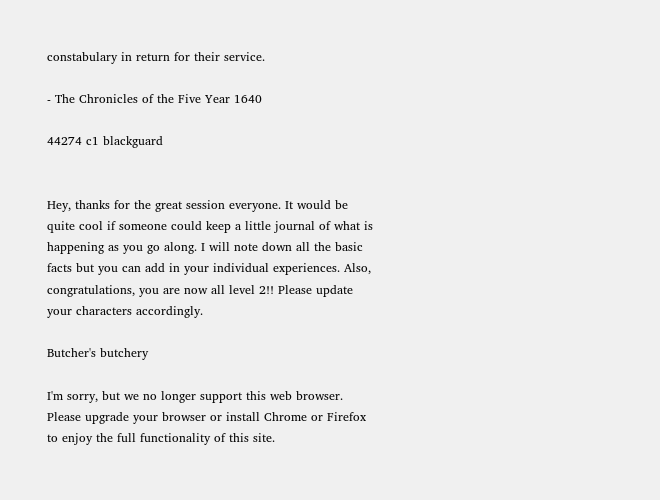constabulary in return for their service.

- The Chronicles of the Five Year 1640

44274 c1 blackguard


Hey, thanks for the great session everyone. It would be quite cool if someone could keep a little journal of what is happening as you go along. I will note down all the basic facts but you can add in your individual experiences. Also, congratulations, you are now all level 2!! Please update your characters accordingly.

Butcher's butchery

I'm sorry, but we no longer support this web browser. Please upgrade your browser or install Chrome or Firefox to enjoy the full functionality of this site.